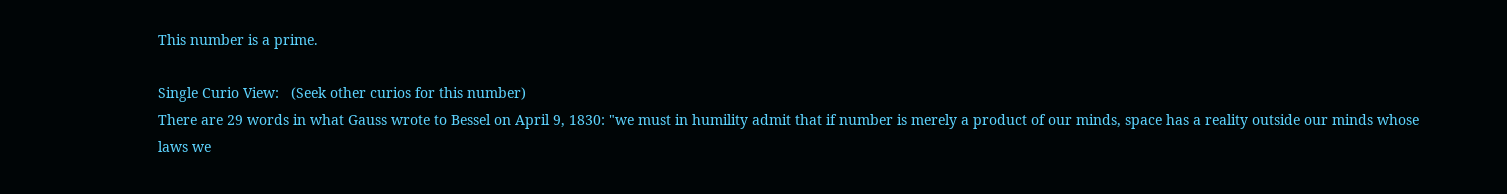This number is a prime.

Single Curio View:   (Seek other curios for this number)
There are 29 words in what Gauss wrote to Bessel on April 9, 1830: "we must in humility admit that if number is merely a product of our minds, space has a reality outside our minds whose laws we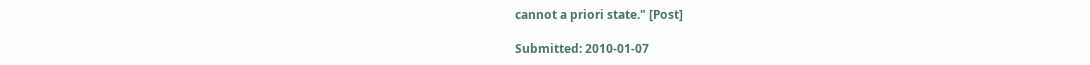cannot a priori state." [Post]

Submitted: 2010-01-07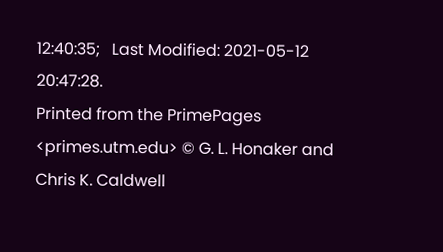12:40:35;   Last Modified: 2021-05-12 20:47:28.
Printed from the PrimePages <primes.utm.edu> © G. L. Honaker and Chris K. Caldwell